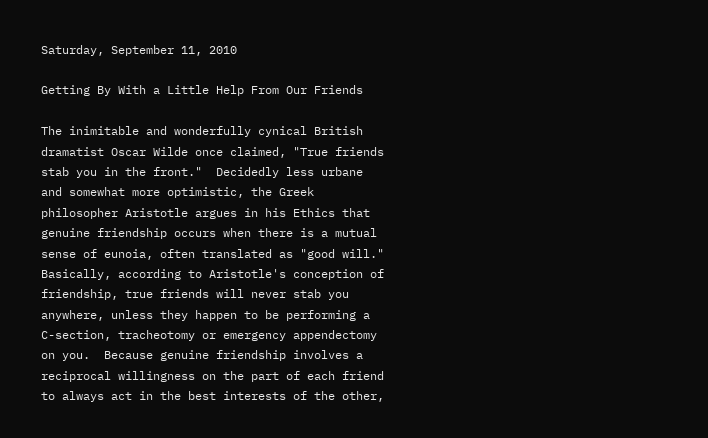Saturday, September 11, 2010

Getting By With a Little Help From Our Friends

The inimitable and wonderfully cynical British dramatist Oscar Wilde once claimed, "True friends stab you in the front."  Decidedly less urbane and somewhat more optimistic, the Greek philosopher Aristotle argues in his Ethics that genuine friendship occurs when there is a mutual sense of eunoia, often translated as "good will."  Basically, according to Aristotle's conception of friendship, true friends will never stab you anywhere, unless they happen to be performing a C-section, tracheotomy or emergency appendectomy on you.  Because genuine friendship involves a reciprocal willingness on the part of each friend to always act in the best interests of the other,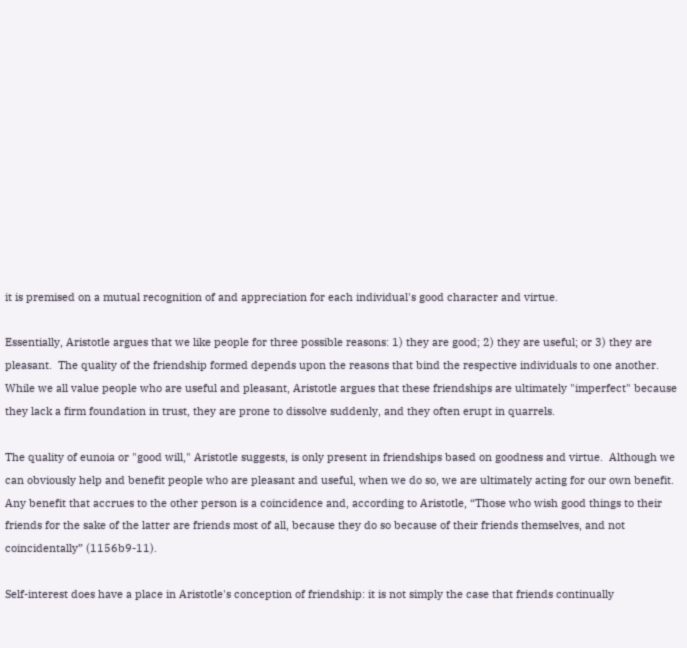it is premised on a mutual recognition of and appreciation for each individual's good character and virtue.

Essentially, Aristotle argues that we like people for three possible reasons: 1) they are good; 2) they are useful; or 3) they are pleasant.  The quality of the friendship formed depends upon the reasons that bind the respective individuals to one another.  While we all value people who are useful and pleasant, Aristotle argues that these friendships are ultimately "imperfect" because they lack a firm foundation in trust, they are prone to dissolve suddenly, and they often erupt in quarrels.

The quality of eunoia or "good will," Aristotle suggests, is only present in friendships based on goodness and virtue.  Although we can obviously help and benefit people who are pleasant and useful, when we do so, we are ultimately acting for our own benefit.  Any benefit that accrues to the other person is a coincidence and, according to Aristotle, “Those who wish good things to their friends for the sake of the latter are friends most of all, because they do so because of their friends themselves, and not coincidentally” (1156b9-11).

Self-interest does have a place in Aristotle's conception of friendship: it is not simply the case that friends continually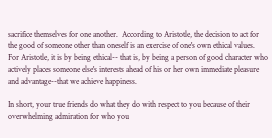sacrifice themselves for one another.  According to Aristotle, the decision to act for the good of someone other than oneself is an exercise of one's own ethical values.  For Aristotle, it is by being ethical-- that is, by being a person of good character who actively places someone else's interests ahead of his or her own immediate pleasure and advantage--that we achieve happiness.

In short, your true friends do what they do with respect to you because of their overwhelming admiration for who you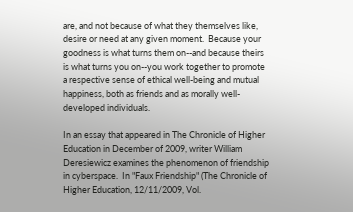are, and not because of what they themselves like, desire or need at any given moment.  Because your goodness is what turns them on--and because theirs is what turns you on--you work together to promote a respective sense of ethical well-being and mutual happiness, both as friends and as morally well-developed individuals.

In an essay that appeared in The Chronicle of Higher Education in December of 2009, writer William Deresiewicz examines the phenomenon of friendship in cyberspace.  In "Faux Friendship" (The Chronicle of Higher Education, 12/11/2009, Vol.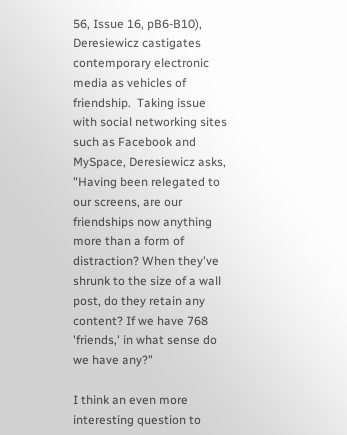56, Issue 16, pB6-B10), Deresiewicz castigates contemporary electronic media as vehicles of friendship.  Taking issue with social networking sites such as Facebook and MySpace, Deresiewicz asks, "Having been relegated to our screens, are our friendships now anything more than a form of distraction? When they've shrunk to the size of a wall post, do they retain any content? If we have 768 'friends,' in what sense do we have any?"

I think an even more interesting question to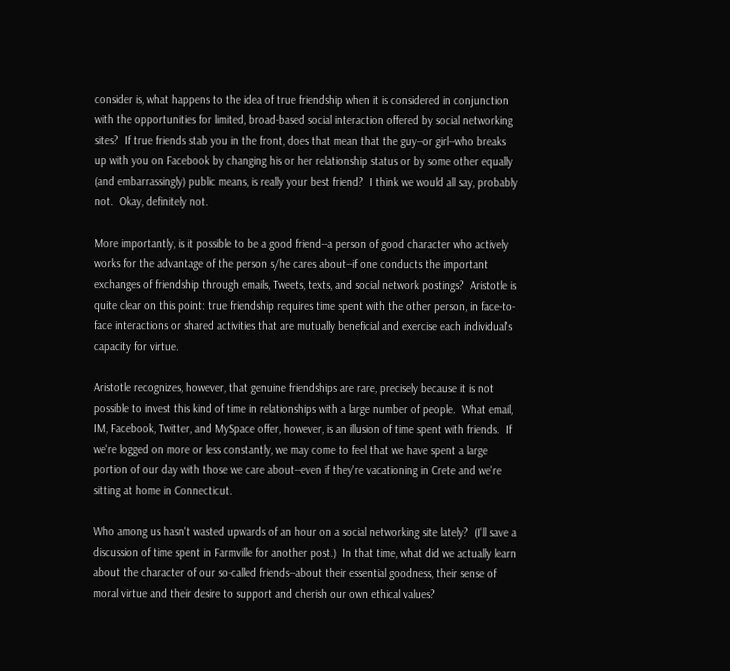consider is, what happens to the idea of true friendship when it is considered in conjunction with the opportunities for limited, broad-based social interaction offered by social networking sites?  If true friends stab you in the front, does that mean that the guy--or girl--who breaks up with you on Facebook by changing his or her relationship status or by some other equally (and embarrassingly) public means, is really your best friend?  I think we would all say, probably not.  Okay, definitely not.

More importantly, is it possible to be a good friend--a person of good character who actively works for the advantage of the person s/he cares about--if one conducts the important exchanges of friendship through emails, Tweets, texts, and social network postings?  Aristotle is quite clear on this point: true friendship requires time spent with the other person, in face-to-face interactions or shared activities that are mutually beneficial and exercise each individual's capacity for virtue.

Aristotle recognizes, however, that genuine friendships are rare, precisely because it is not possible to invest this kind of time in relationships with a large number of people.  What email, IM, Facebook, Twitter, and MySpace offer, however, is an illusion of time spent with friends.  If we're logged on more or less constantly, we may come to feel that we have spent a large portion of our day with those we care about--even if they're vacationing in Crete and we're sitting at home in Connecticut.

Who among us hasn't wasted upwards of an hour on a social networking site lately?  (I'll save a discussion of time spent in Farmville for another post.)  In that time, what did we actually learn about the character of our so-called friends--about their essential goodness, their sense of moral virtue and their desire to support and cherish our own ethical values?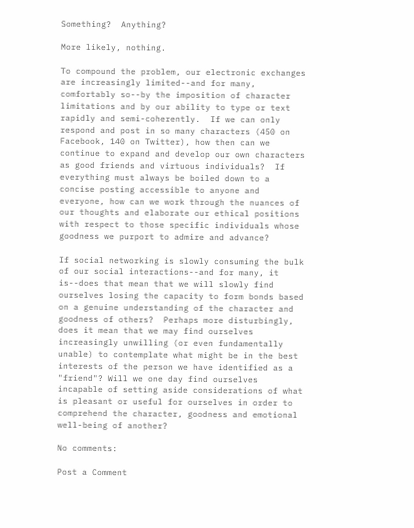Something?  Anything?

More likely, nothing.

To compound the problem, our electronic exchanges are increasingly limited--and for many, comfortably so--by the imposition of character limitations and by our ability to type or text rapidly and semi-coherently.  If we can only respond and post in so many characters (450 on Facebook, 140 on Twitter), how then can we continue to expand and develop our own characters as good friends and virtuous individuals?  If everything must always be boiled down to a concise posting accessible to anyone and everyone, how can we work through the nuances of our thoughts and elaborate our ethical positions with respect to those specific individuals whose goodness we purport to admire and advance?

If social networking is slowly consuming the bulk of our social interactions--and for many, it is--does that mean that we will slowly find ourselves losing the capacity to form bonds based on a genuine understanding of the character and goodness of others?  Perhaps more disturbingly, does it mean that we may find ourselves increasingly unwilling (or even fundamentally unable) to contemplate what might be in the best interests of the person we have identified as a "friend"? Will we one day find ourselves incapable of setting aside considerations of what is pleasant or useful for ourselves in order to comprehend the character, goodness and emotional well-being of another?

No comments:

Post a Comment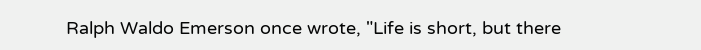Ralph Waldo Emerson once wrote, "Life is short, but there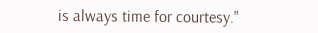is always time for courtesy."